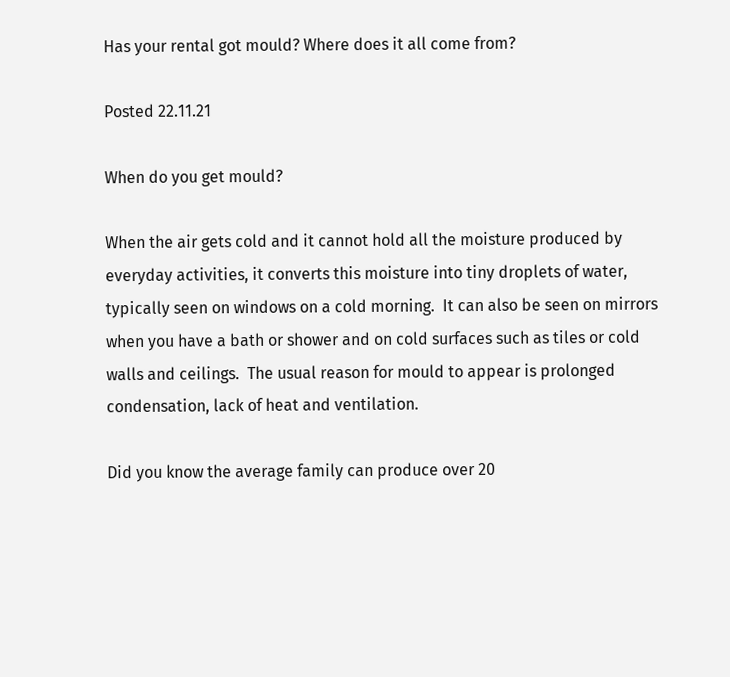Has your rental got mould? Where does it all come from?

Posted 22.11.21

When do you get mould?

When the air gets cold and it cannot hold all the moisture produced by everyday activities, it converts this moisture into tiny droplets of water, typically seen on windows on a cold morning.  It can also be seen on mirrors when you have a bath or shower and on cold surfaces such as tiles or cold walls and ceilings.  The usual reason for mould to appear is prolonged condensation, lack of heat and ventilation.

Did you know the average family can produce over 20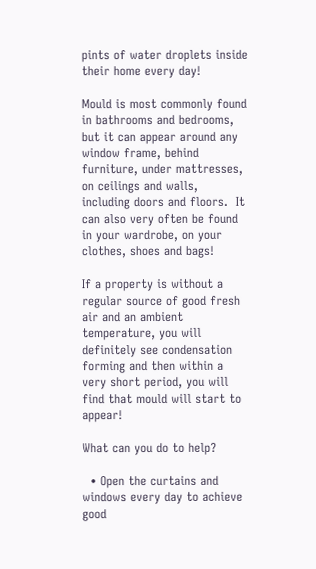pints of water droplets inside their home every day!

Mould is most commonly found in bathrooms and bedrooms, but it can appear around any window frame, behind furniture, under mattresses, on ceilings and walls, including doors and floors.  It can also very often be found in your wardrobe, on your clothes, shoes and bags!

If a property is without a regular source of good fresh air and an ambient temperature, you will definitely see condensation forming and then within a very short period, you will find that mould will start to appear!

What can you do to help?

  • Open the curtains and windows every day to achieve good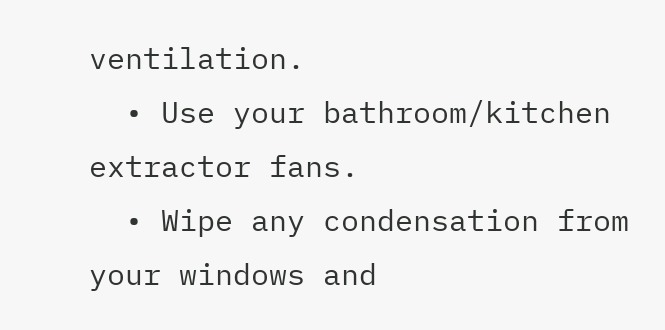ventilation.
  • Use your bathroom/kitchen extractor fans.
  • Wipe any condensation from your windows and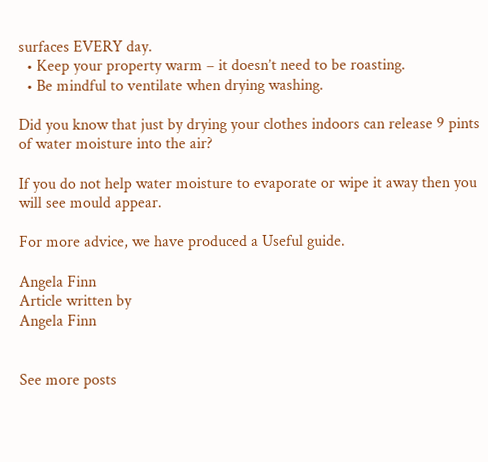surfaces EVERY day.
  • Keep your property warm – it doesn’t need to be roasting.
  • Be mindful to ventilate when drying washing.

Did you know that just by drying your clothes indoors can release 9 pints of water moisture into the air?

If you do not help water moisture to evaporate or wipe it away then you will see mould appear.

For more advice, we have produced a Useful guide.

Angela Finn
Article written by
Angela Finn


See more posts